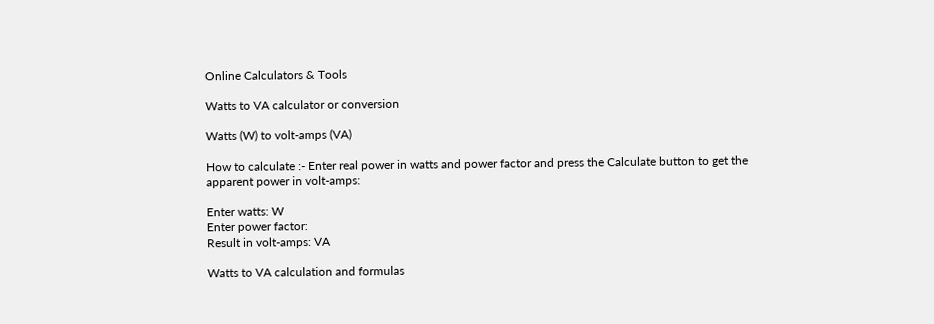Online Calculators & Tools

Watts to VA calculator or conversion

Watts (W) to volt-amps (VA)

How to calculate :- Enter real power in watts and power factor and press the Calculate button to get the apparent power in volt-amps:

Enter watts: W
Enter power factor:
Result in volt-amps: VA

Watts to VA calculation and formulas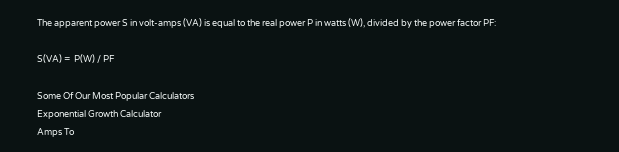The apparent power S in volt-amps (VA) is equal to the real power P in watts (W), divided by the power factor PF:

S(VA) =  P(W) / PF

Some Of Our Most Popular Calculators
Exponential Growth Calculator
Amps To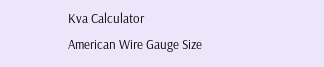Kva Calculator
American Wire Gauge Size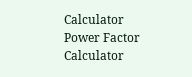Calculator
Power Factor Calculator